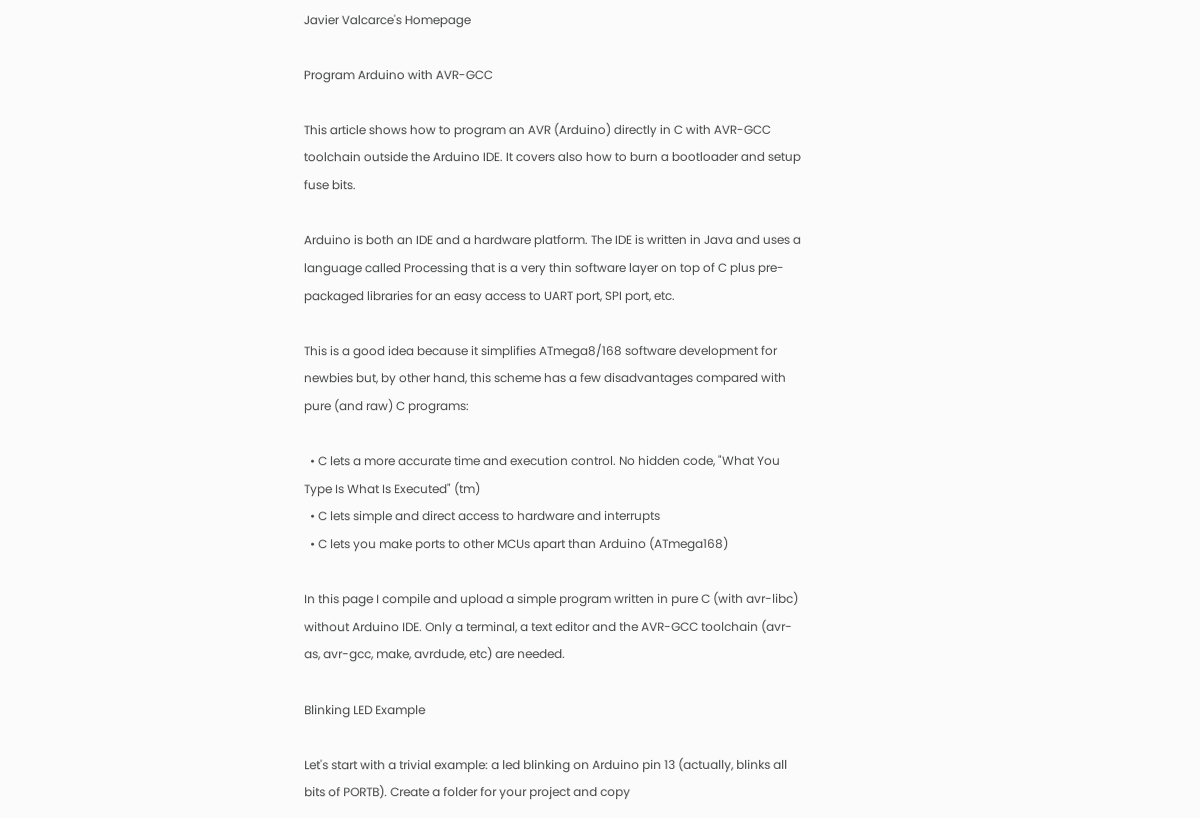Javier Valcarce's Homepage

Program Arduino with AVR-GCC

This article shows how to program an AVR (Arduino) directly in C with AVR-GCC toolchain outside the Arduino IDE. It covers also how to burn a bootloader and setup fuse bits.

Arduino is both an IDE and a hardware platform. The IDE is written in Java and uses a language called Processing that is a very thin software layer on top of C plus pre-packaged libraries for an easy access to UART port, SPI port, etc.

This is a good idea because it simplifies ATmega8/168 software development for newbies but, by other hand, this scheme has a few disadvantages compared with pure (and raw) C programs:

  • C lets a more accurate time and execution control. No hidden code, "What You Type Is What Is Executed" (tm)
  • C lets simple and direct access to hardware and interrupts
  • C lets you make ports to other MCUs apart than Arduino (ATmega168)

In this page I compile and upload a simple program written in pure C (with avr-libc) without Arduino IDE. Only a terminal, a text editor and the AVR-GCC toolchain (avr-as, avr-gcc, make, avrdude, etc) are needed.

Blinking LED Example

Let's start with a trivial example: a led blinking on Arduino pin 13 (actually, blinks all bits of PORTB). Create a folder for your project and copy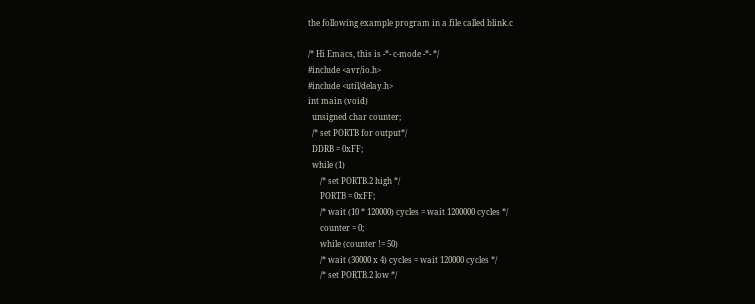the following example program in a file called blink.c

/* Hi Emacs, this is -*- c-mode -*- */
#include <avr/io.h>
#include <util/delay.h>
int main (void)
  unsigned char counter;
  /* set PORTB for output*/
  DDRB = 0xFF;
  while (1)
      /* set PORTB.2 high */
      PORTB = 0xFF;
      /* wait (10 * 120000) cycles = wait 1200000 cycles */
      counter = 0;
      while (counter != 50)
      /* wait (30000 x 4) cycles = wait 120000 cycles */
      /* set PORTB.2 low */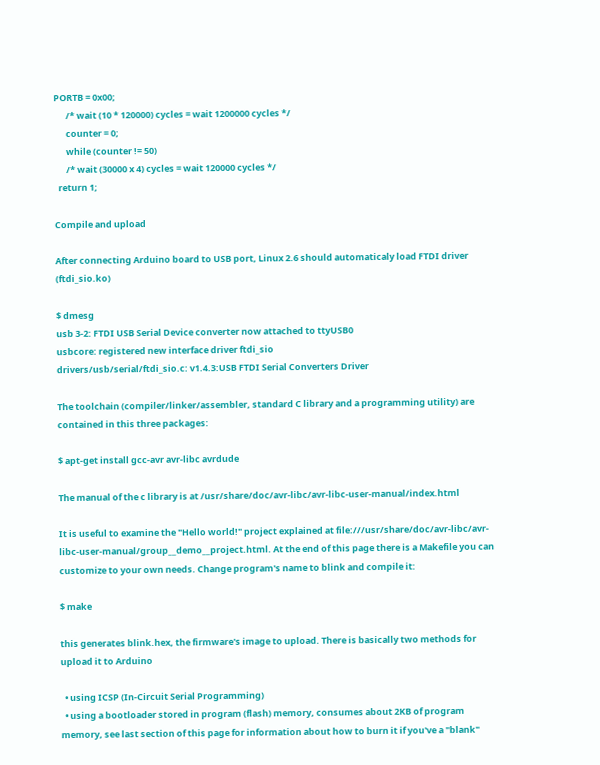PORTB = 0x00;
      /* wait (10 * 120000) cycles = wait 1200000 cycles */
      counter = 0;
      while (counter != 50)
      /* wait (30000 x 4) cycles = wait 120000 cycles */
  return 1;

Compile and upload

After connecting Arduino board to USB port, Linux 2.6 should automaticaly load FTDI driver (ftdi_sio.ko)

$ dmesg
usb 3-2: FTDI USB Serial Device converter now attached to ttyUSB0
usbcore: registered new interface driver ftdi_sio
drivers/usb/serial/ftdi_sio.c: v1.4.3:USB FTDI Serial Converters Driver

The toolchain (compiler/linker/assembler, standard C library and a programming utility) are contained in this three packages:

$ apt-get install gcc-avr avr-libc avrdude

The manual of the c library is at /usr/share/doc/avr-libc/avr-libc-user-manual/index.html

It is useful to examine the "Hello world!" project explained at file:///usr/share/doc/avr-libc/avr-libc-user-manual/group__demo__project.html. At the end of this page there is a Makefile you can customize to your own needs. Change program's name to blink and compile it:

$ make

this generates blink.hex, the firmware's image to upload. There is basically two methods for upload it to Arduino

  • using ICSP (In-Circuit Serial Programming)
  • using a bootloader stored in program (flash) memory, consumes about 2KB of program memory, see last section of this page for information about how to burn it if you've a "blank"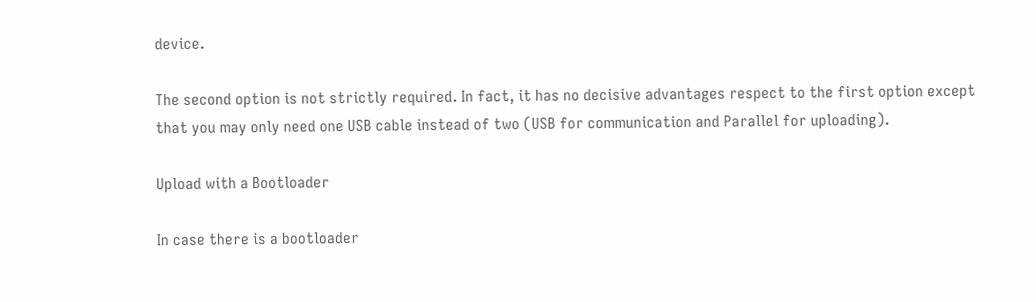device.

The second option is not strictly required. In fact, it has no decisive advantages respect to the first option except that you may only need one USB cable instead of two (USB for communication and Parallel for uploading).

Upload with a Bootloader

In case there is a bootloader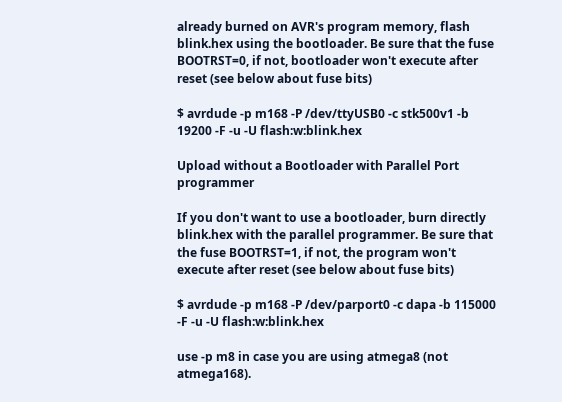already burned on AVR's program memory, flash blink.hex using the bootloader. Be sure that the fuse BOOTRST=0, if not, bootloader won't execute after reset (see below about fuse bits)

$ avrdude -p m168 -P /dev/ttyUSB0 -c stk500v1 -b 19200 -F -u -U flash:w:blink.hex

Upload without a Bootloader with Parallel Port programmer

If you don't want to use a bootloader, burn directly blink.hex with the parallel programmer. Be sure that the fuse BOOTRST=1, if not, the program won't execute after reset (see below about fuse bits)

$ avrdude -p m168 -P /dev/parport0 -c dapa -b 115000 -F -u -U flash:w:blink.hex

use -p m8 in case you are using atmega8 (not atmega168).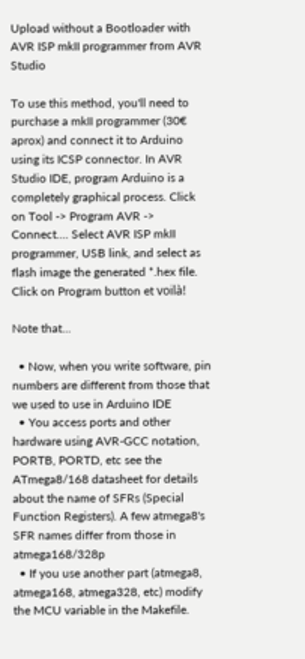Upload without a Bootloader with AVR ISP mkII programmer from AVR Studio

To use this method, you'll need to purchase a mkII programmer (30€ aprox) and connect it to Arduino using its ICSP connector. In AVR Studio IDE, program Arduino is a completely graphical process. Click on Tool -> Program AVR -> Connect.... Select AVR ISP mkII programmer, USB link, and select as flash image the generated *.hex file. Click on Program button et voilà!

Note that...

  • Now, when you write software, pin numbers are different from those that we used to use in Arduino IDE
  • You access ports and other hardware using AVR-GCC notation, PORTB, PORTD, etc see the ATmega8/168 datasheet for details about the name of SFRs (Special Function Registers). A few atmega8's SFR names differ from those in atmega168/328p
  • If you use another part (atmega8, atmega168, atmega328, etc) modify the MCU variable in the Makefile.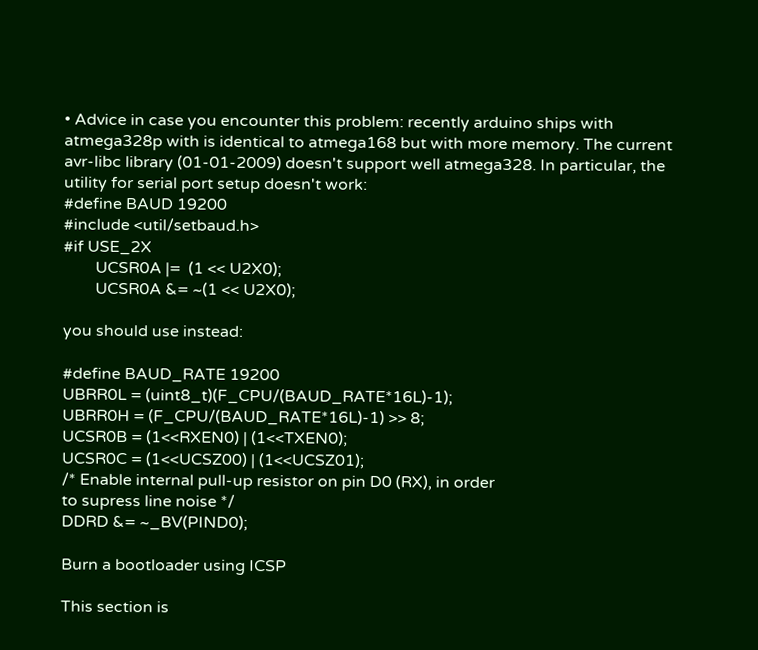• Advice in case you encounter this problem: recently arduino ships with atmega328p with is identical to atmega168 but with more memory. The current avr-libc library (01-01-2009) doesn't support well atmega328. In particular, the utility for serial port setup doesn't work:
#define BAUD 19200
#include <util/setbaud.h>
#if USE_2X
        UCSR0A |=  (1 << U2X0);
        UCSR0A &= ~(1 << U2X0);

you should use instead:

#define BAUD_RATE 19200
UBRR0L = (uint8_t)(F_CPU/(BAUD_RATE*16L)-1);
UBRR0H = (F_CPU/(BAUD_RATE*16L)-1) >> 8;
UCSR0B = (1<<RXEN0) | (1<<TXEN0);
UCSR0C = (1<<UCSZ00) | (1<<UCSZ01);
/* Enable internal pull-up resistor on pin D0 (RX), in order
to supress line noise */
DDRD &= ~_BV(PIND0);

Burn a bootloader using ICSP

This section is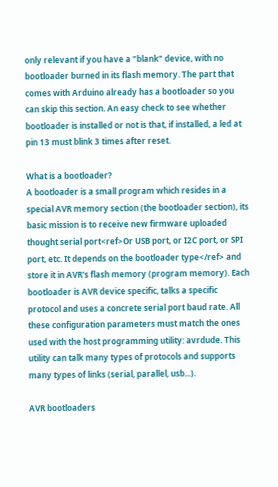only relevant if you have a "blank" device, with no bootloader burned in its flash memory. The part that comes with Arduino already has a bootloader so you can skip this section. An easy check to see whether bootloader is installed or not is that, if installed, a led at pin 13 must blink 3 times after reset.

What is a bootloader?
A bootloader is a small program which resides in a special AVR memory section (the bootloader section), its basic mission is to receive new firmware uploaded thought serial port<ref>Or USB port, or I2C port, or SPI port, etc. It depends on the bootloader type</ref> and store it in AVR's flash memory (program memory). Each bootloader is AVR device specific, talks a specific protocol and uses a concrete serial port baud rate. All these configuration parameters must match the ones used with the host programming utility: avrdude. This utility can talk many types of protocols and supports many types of links (serial, parallel, usb...).

AVR bootloaders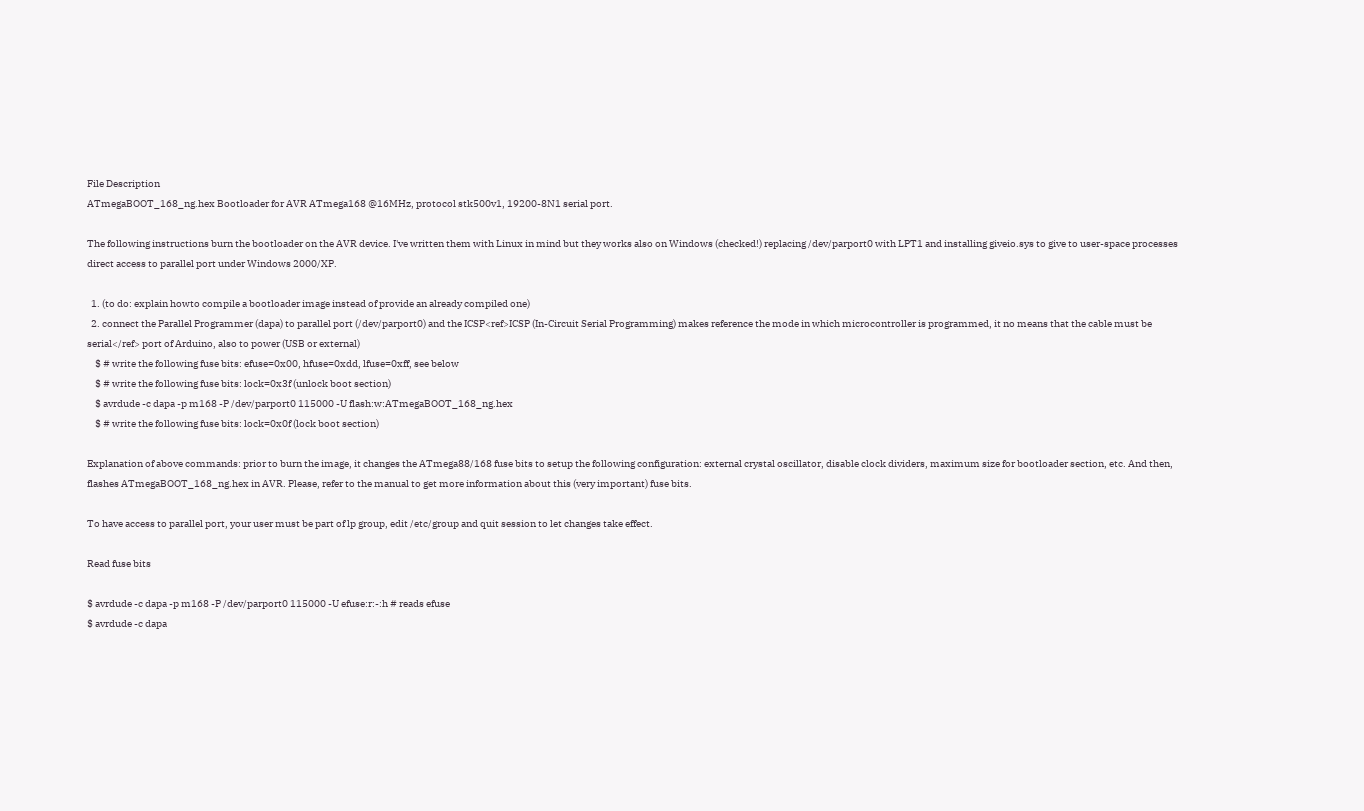File Description
ATmegaBOOT_168_ng.hex Bootloader for AVR ATmega168 @16MHz, protocol stk500v1, 19200-8N1 serial port.

The following instructions burn the bootloader on the AVR device. I've written them with Linux in mind but they works also on Windows (checked!) replacing /dev/parport0 with LPT1 and installing giveio.sys to give to user-space processes direct access to parallel port under Windows 2000/XP.

  1. (to do: explain howto compile a bootloader image instead of provide an already compiled one)
  2. connect the Parallel Programmer (dapa) to parallel port (/dev/parport0) and the ICSP<ref>ICSP (In-Circuit Serial Programming) makes reference the mode in which microcontroller is programmed, it no means that the cable must be serial</ref> port of Arduino, also to power (USB or external)
    $ # write the following fuse bits: efuse=0x00, hfuse=0xdd, lfuse=0xff, see below
    $ # write the following fuse bits: lock=0x3f (unlock boot section)
    $ avrdude -c dapa -p m168 -P /dev/parport0 115000 -U flash:w:ATmegaBOOT_168_ng.hex
    $ # write the following fuse bits: lock=0x0f (lock boot section)

Explanation of above commands: prior to burn the image, it changes the ATmega88/168 fuse bits to setup the following configuration: external crystal oscillator, disable clock dividers, maximum size for bootloader section, etc. And then, flashes ATmegaBOOT_168_ng.hex in AVR. Please, refer to the manual to get more information about this (very important) fuse bits.

To have access to parallel port, your user must be part of lp group, edit /etc/group and quit session to let changes take effect.

Read fuse bits

$ avrdude -c dapa -p m168 -P /dev/parport0 115000 -U efuse:r:-:h # reads efuse
$ avrdude -c dapa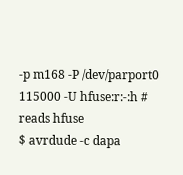-p m168 -P /dev/parport0 115000 -U hfuse:r:-:h # reads hfuse
$ avrdude -c dapa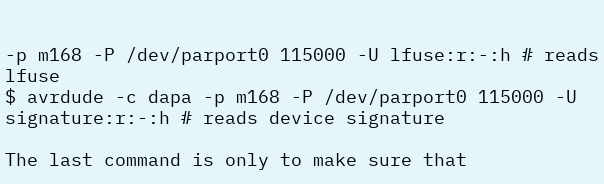-p m168 -P /dev/parport0 115000 -U lfuse:r:-:h # reads lfuse
$ avrdude -c dapa -p m168 -P /dev/parport0 115000 -U signature:r:-:h # reads device signature

The last command is only to make sure that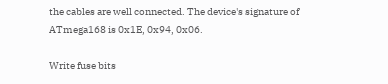the cables are well connected. The device's signature of ATmega168 is 0x1E, 0x94, 0x06.

Write fuse bits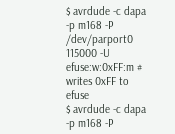$ avrdude -c dapa -p m168 -P /dev/parport0 115000 -U efuse:w:0xFF:m # writes 0xFF to efuse
$ avrdude -c dapa -p m168 -P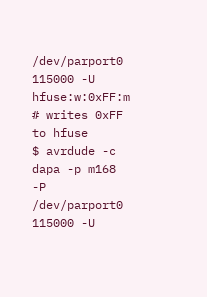/dev/parport0 115000 -U hfuse:w:0xFF:m # writes 0xFF to hfuse
$ avrdude -c dapa -p m168 -P /dev/parport0 115000 -U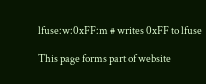lfuse:w:0xFF:m # writes 0xFF to lfuse

This page forms part of website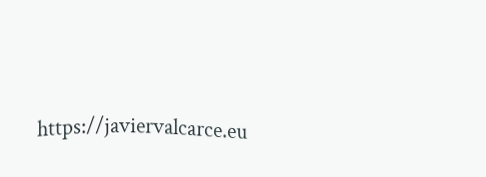https://javiervalcarce.eu